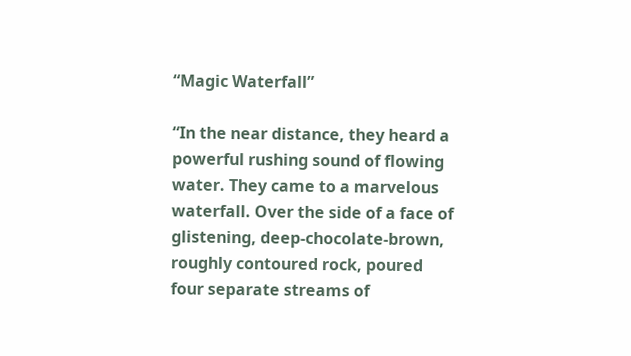“Magic Waterfall”

“In the near distance, they heard a powerful rushing sound of flowing water. They came to a marvelous waterfall. Over the side of a face of glistening, deep-chocolate-brown, roughly contoured rock, poured four separate streams of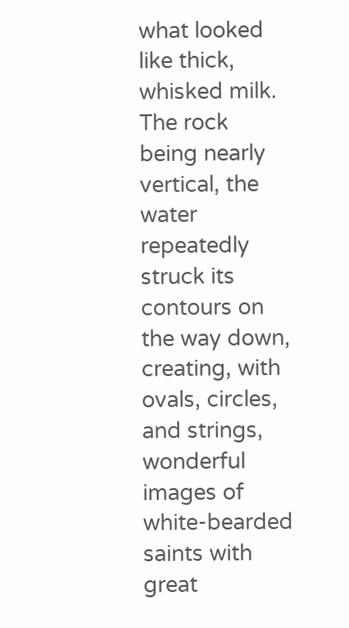what looked like thick, whisked milk. The rock being nearly vertical, the water repeatedly struck its contours on the way down, creating, with ovals, circles, and strings, wonderful images of white-bearded saints with great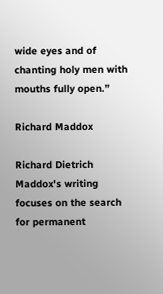wide eyes and of chanting holy men with mouths fully open.”

Richard Maddox

Richard Dietrich Maddox's writing focuses on the search for permanent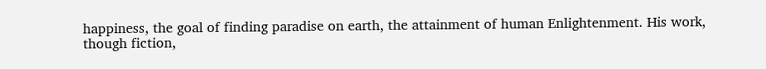happiness, the goal of finding paradise on earth, the attainment of human Enlightenment. His work, though fiction,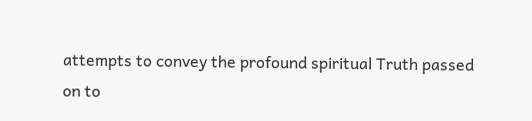attempts to convey the profound spiritual Truth passed on to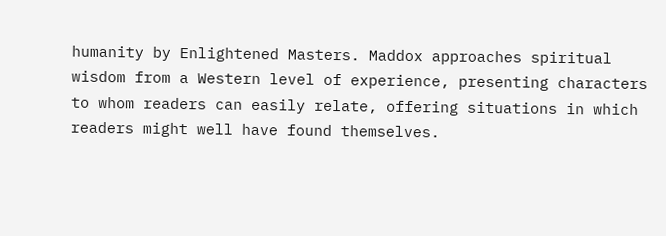humanity by Enlightened Masters. Maddox approaches spiritual wisdom from a Western level of experience, presenting characters to whom readers can easily relate, offering situations in which readers might well have found themselves.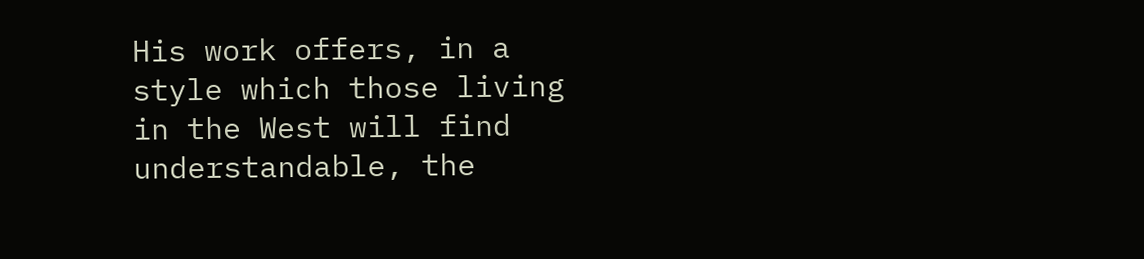His work offers, in a style which those living in the West will find understandable, the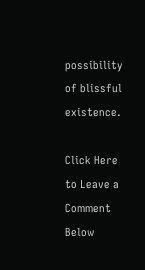possibility of blissful existence.

Click Here to Leave a Comment Below